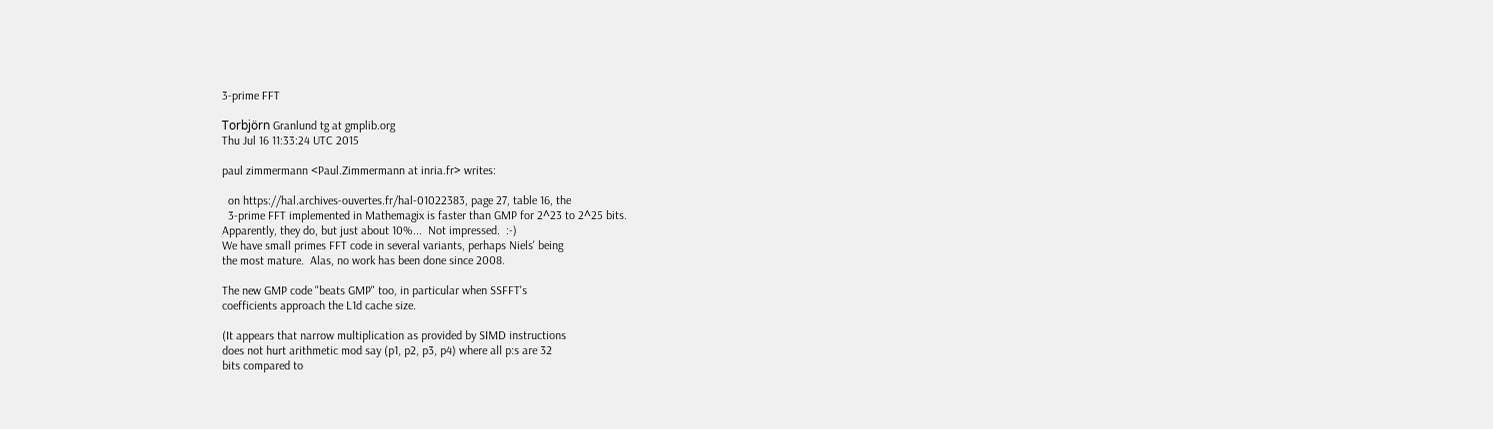3-prime FFT

Torbjörn Granlund tg at gmplib.org
Thu Jul 16 11:33:24 UTC 2015

paul zimmermann <Paul.Zimmermann at inria.fr> writes:

  on https://hal.archives-ouvertes.fr/hal-01022383, page 27, table 16, the
  3-prime FFT implemented in Mathemagix is faster than GMP for 2^23 to 2^25 bits.
Apparently, they do, but just about 10%...  Not impressed.  :-)
We have small primes FFT code in several variants, perhaps Niels' being
the most mature.  Alas, no work has been done since 2008.

The new GMP code "beats GMP" too, in particular when SSFFT's
coefficients approach the L1d cache size.

(It appears that narrow multiplication as provided by SIMD instructions
does not hurt arithmetic mod say (p1, p2, p3, p4) where all p:s are 32
bits compared to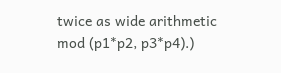twice as wide arithmetic mod (p1*p2, p3*p4).)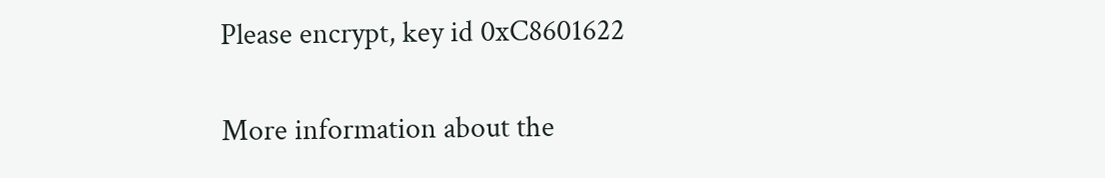Please encrypt, key id 0xC8601622

More information about the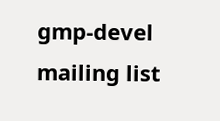gmp-devel mailing list